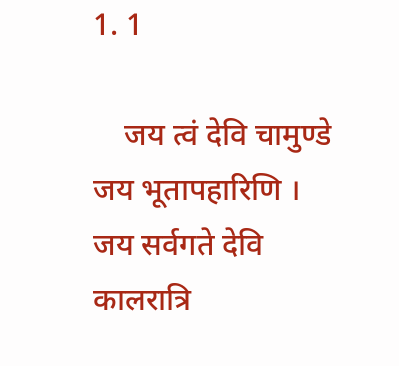1. 1

    जय त्वं देवि चामुण्डे जय भूतापहारिणि । जय सर्वगते देवि कालरात्रि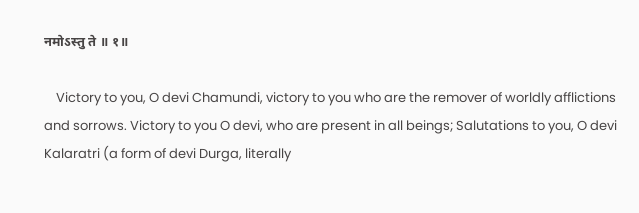नमोऽस्तु ते ॥ १॥

    Victory to you, O devi Chamundi, victory to you who are the remover of worldly afflictions and sorrows. Victory to you O devi, who are present in all beings; Salutations to you, O devi Kalaratri (a form of devi Durga, literally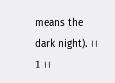means the dark night). ।। 1 ।।